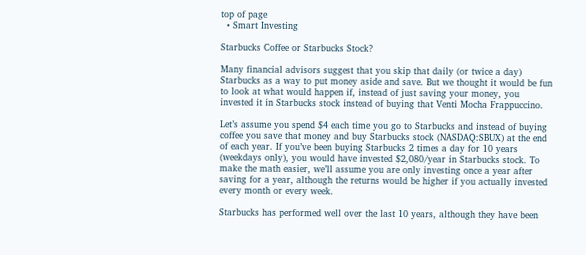top of page
  • Smart Investing

Starbucks Coffee or Starbucks Stock?

Many financial advisors suggest that you skip that daily (or twice a day) Starbucks as a way to put money aside and save. But we thought it would be fun to look at what would happen if, instead of just saving your money, you invested it in Starbucks stock instead of buying that Venti Mocha Frappuccino.

Let’s assume you spend $4 each time you go to Starbucks and instead of buying coffee you save that money and buy Starbucks stock (NASDAQ:SBUX) at the end of each year. If you’ve been buying Starbucks 2 times a day for 10 years (weekdays only), you would have invested $2,080/year in Starbucks stock. To make the math easier, we’ll assume you are only investing once a year after saving for a year, although the returns would be higher if you actually invested every month or every week.

Starbucks has performed well over the last 10 years, although they have been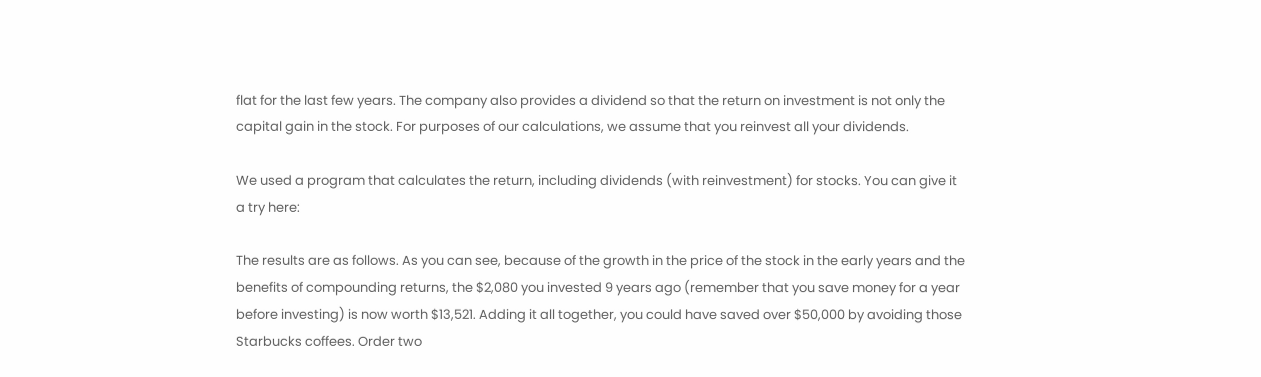flat for the last few years. The company also provides a dividend so that the return on investment is not only the capital gain in the stock. For purposes of our calculations, we assume that you reinvest all your dividends.

We used a program that calculates the return, including dividends (with reinvestment) for stocks. You can give it a try here:

The results are as follows. As you can see, because of the growth in the price of the stock in the early years and the benefits of compounding returns, the $2,080 you invested 9 years ago (remember that you save money for a year before investing) is now worth $13,521. Adding it all together, you could have saved over $50,000 by avoiding those Starbucks coffees. Order two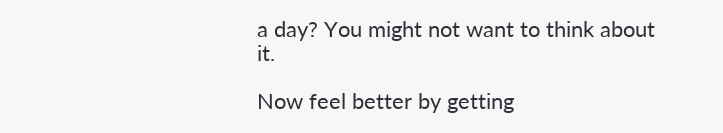a day? You might not want to think about it.

Now feel better by getting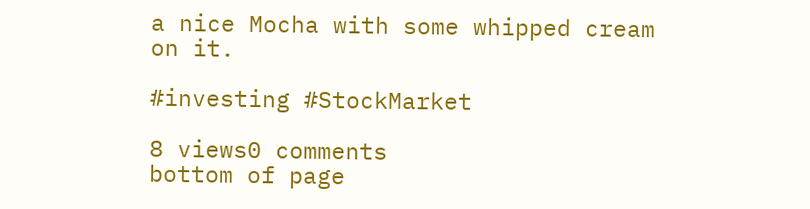a nice Mocha with some whipped cream on it.

#investing #StockMarket

8 views0 comments
bottom of page